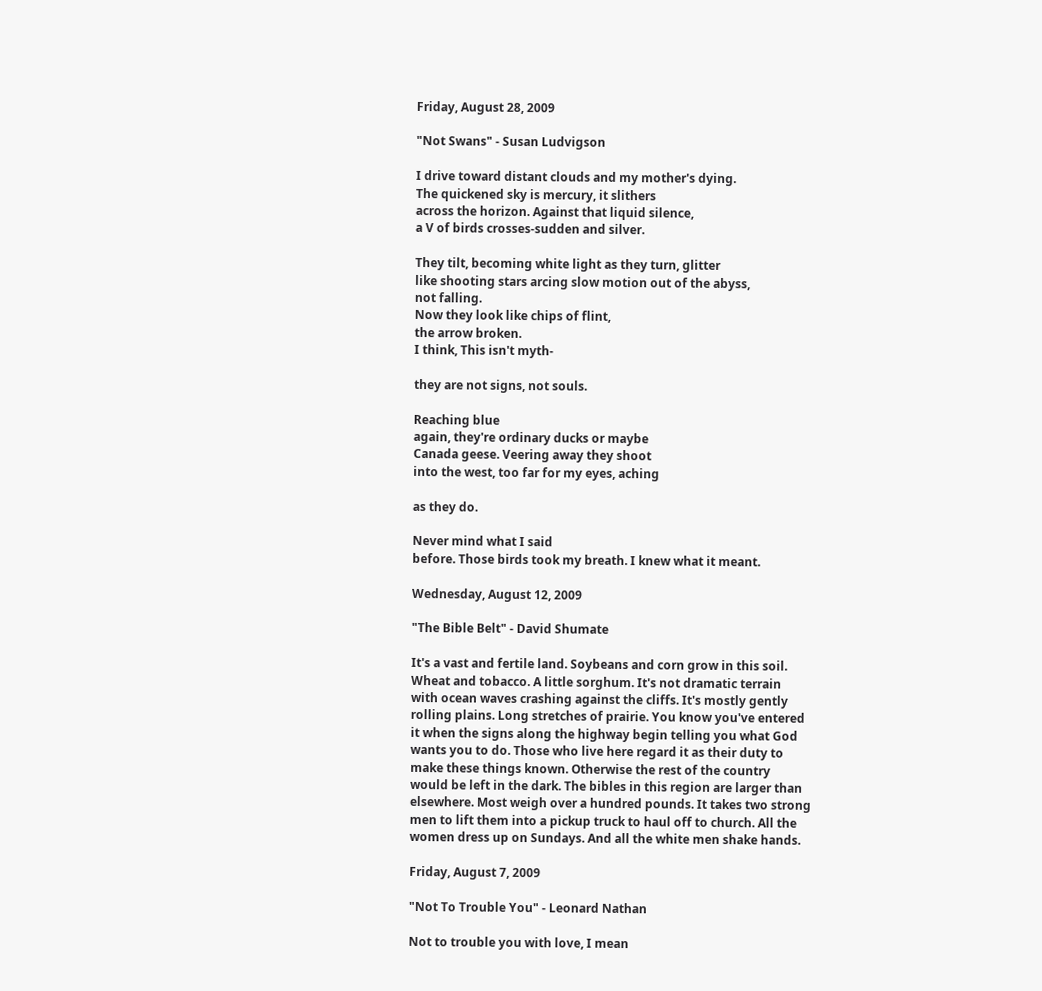Friday, August 28, 2009

"Not Swans" - Susan Ludvigson

I drive toward distant clouds and my mother's dying.
The quickened sky is mercury, it slithers
across the horizon. Against that liquid silence,
a V of birds crosses-sudden and silver.

They tilt, becoming white light as they turn, glitter
like shooting stars arcing slow motion out of the abyss,
not falling.
Now they look like chips of flint,
the arrow broken.
I think, This isn't myth-

they are not signs, not souls.

Reaching blue
again, they're ordinary ducks or maybe
Canada geese. Veering away they shoot
into the west, too far for my eyes, aching

as they do.

Never mind what I said
before. Those birds took my breath. I knew what it meant.

Wednesday, August 12, 2009

"The Bible Belt" - David Shumate

It's a vast and fertile land. Soybeans and corn grow in this soil.
Wheat and tobacco. A little sorghum. It's not dramatic terrain
with ocean waves crashing against the cliffs. It's mostly gently
rolling plains. Long stretches of prairie. You know you've entered
it when the signs along the highway begin telling you what God
wants you to do. Those who live here regard it as their duty to
make these things known. Otherwise the rest of the country
would be left in the dark. The bibles in this region are larger than
elsewhere. Most weigh over a hundred pounds. It takes two strong
men to lift them into a pickup truck to haul off to church. All the
women dress up on Sundays. And all the white men shake hands.

Friday, August 7, 2009

"Not To Trouble You" - Leonard Nathan

Not to trouble you with love, I mean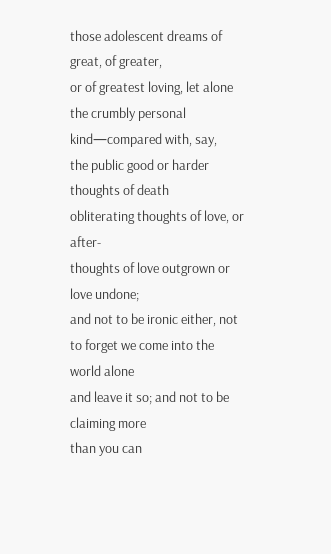those adolescent dreams of great, of greater,
or of greatest loving, let alone
the crumbly personal kind—compared with, say,
the public good or harder thoughts of death
obliterating thoughts of love, or after-
thoughts of love outgrown or love undone;
and not to be ironic either, not
to forget we come into the world alone
and leave it so; and not to be claiming more
than you can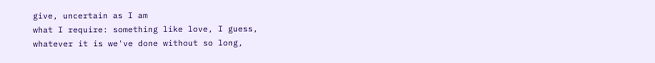give, uncertain as I am
what I require: something like love, I guess,
whatever it is we've done without so long,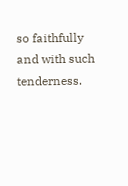so faithfully and with such tenderness.